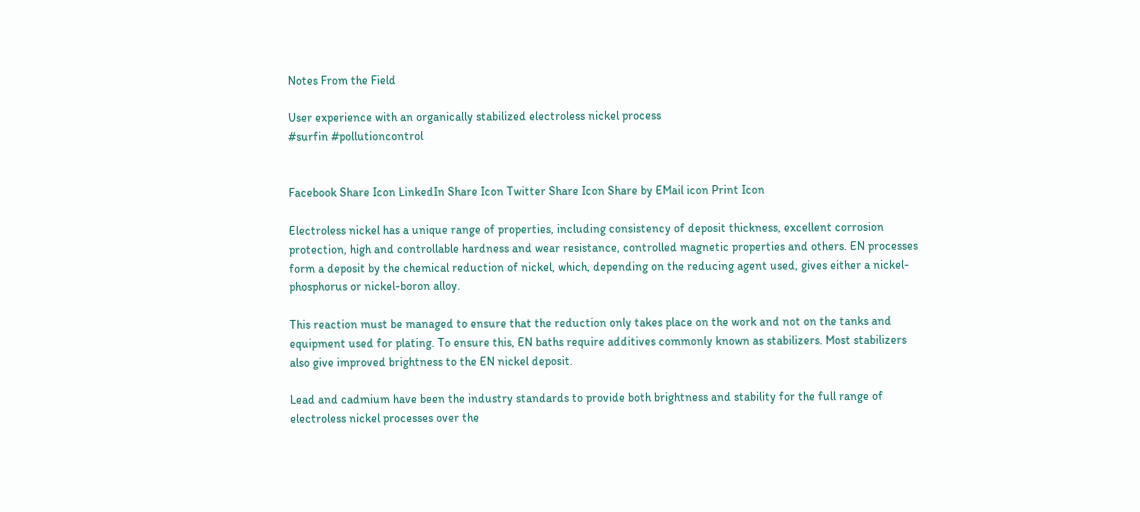Notes From the Field

User experience with an organically stabilized electroless nickel process
#surfin #pollutioncontrol


Facebook Share Icon LinkedIn Share Icon Twitter Share Icon Share by EMail icon Print Icon

Electroless nickel has a unique range of properties, including consistency of deposit thickness, excellent corrosion protection, high and controllable hardness and wear resistance, controlled magnetic properties and others. EN processes form a deposit by the chemical reduction of nickel, which, depending on the reducing agent used, gives either a nickel-phosphorus or nickel-boron alloy.

This reaction must be managed to ensure that the reduction only takes place on the work and not on the tanks and equipment used for plating. To ensure this, EN baths require additives commonly known as stabilizers. Most stabilizers also give improved brightness to the EN nickel deposit.

Lead and cadmium have been the industry standards to provide both brightness and stability for the full range of electroless nickel processes over the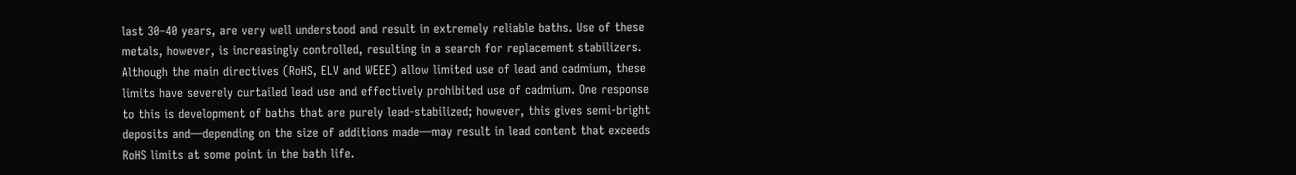last 30–40 years, are very well understood and result in extremely reliable baths. Use of these metals, however, is increasingly controlled, resulting in a search for replacement stabilizers. Although the main directives (RoHS, ELV and WEEE) allow limited use of lead and cadmium, these limits have severely curtailed lead use and effectively prohibited use of cadmium. One response to this is development of baths that are purely lead-stabilized; however, this gives semi-bright deposits and—depending on the size of additions made—may result in lead content that exceeds RoHS limits at some point in the bath life.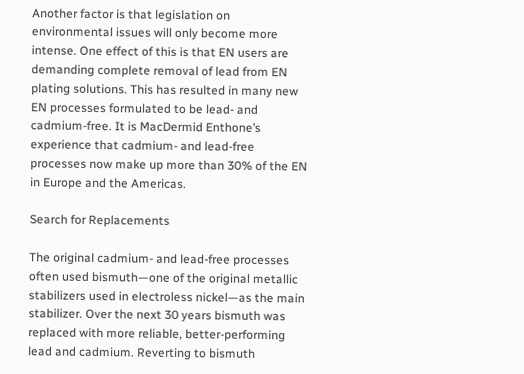Another factor is that legislation on environmental issues will only become more intense. One effect of this is that EN users are demanding complete removal of lead from EN plating solutions. This has resulted in many new EN processes formulated to be lead- and cadmium-free. It is MacDermid Enthone’s experience that cadmium- and lead-free processes now make up more than 30% of the EN in Europe and the Americas.

Search for Replacements

The original cadmium- and lead-free processes often used bismuth—one of the original metallic stabilizers used in electroless nickel—as the main stabilizer. Over the next 30 years bismuth was replaced with more reliable, better-performing lead and cadmium. Reverting to bismuth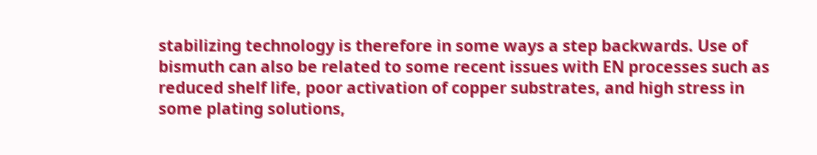stabilizing technology is therefore in some ways a step backwards. Use of bismuth can also be related to some recent issues with EN processes such as reduced shelf life, poor activation of copper substrates, and high stress in some plating solutions,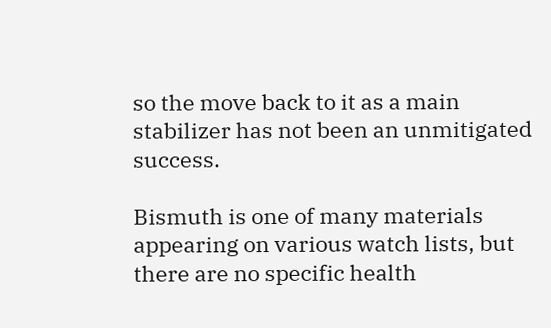so the move back to it as a main stabilizer has not been an unmitigated success.

Bismuth is one of many materials appearing on various watch lists, but there are no specific health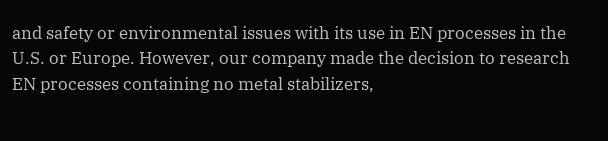and safety or environmental issues with its use in EN processes in the U.S. or Europe. However, our company made the decision to research EN processes containing no metal stabilizers,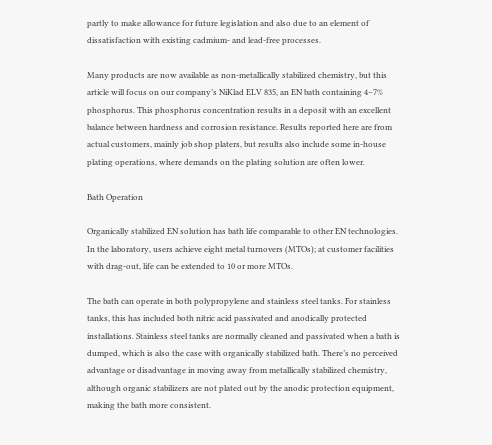partly to make allowance for future legislation and also due to an element of dissatisfaction with existing cadmium- and lead-free processes.

Many products are now available as non-metallically stabilized chemistry, but this article will focus on our company’s NiKlad ELV 835, an EN bath containing 4–7% phosphorus. This phosphorus concentration results in a deposit with an excellent balance between hardness and corrosion resistance. Results reported here are from actual customers, mainly job shop platers, but results also include some in-house plating operations, where demands on the plating solution are often lower.

Bath Operation

Organically stabilized EN solution has bath life comparable to other EN technologies. In the laboratory, users achieve eight metal turnovers (MTOs); at customer facilities with drag-out, life can be extended to 10 or more MTOs.

The bath can operate in both polypropylene and stainless steel tanks. For stainless tanks, this has included both nitric acid passivated and anodically protected installations. Stainless steel tanks are normally cleaned and passivated when a bath is dumped, which is also the case with organically stabilized bath. There’s no perceived advantage or disadvantage in moving away from metallically stabilized chemistry, although organic stabilizers are not plated out by the anodic protection equipment, making the bath more consistent.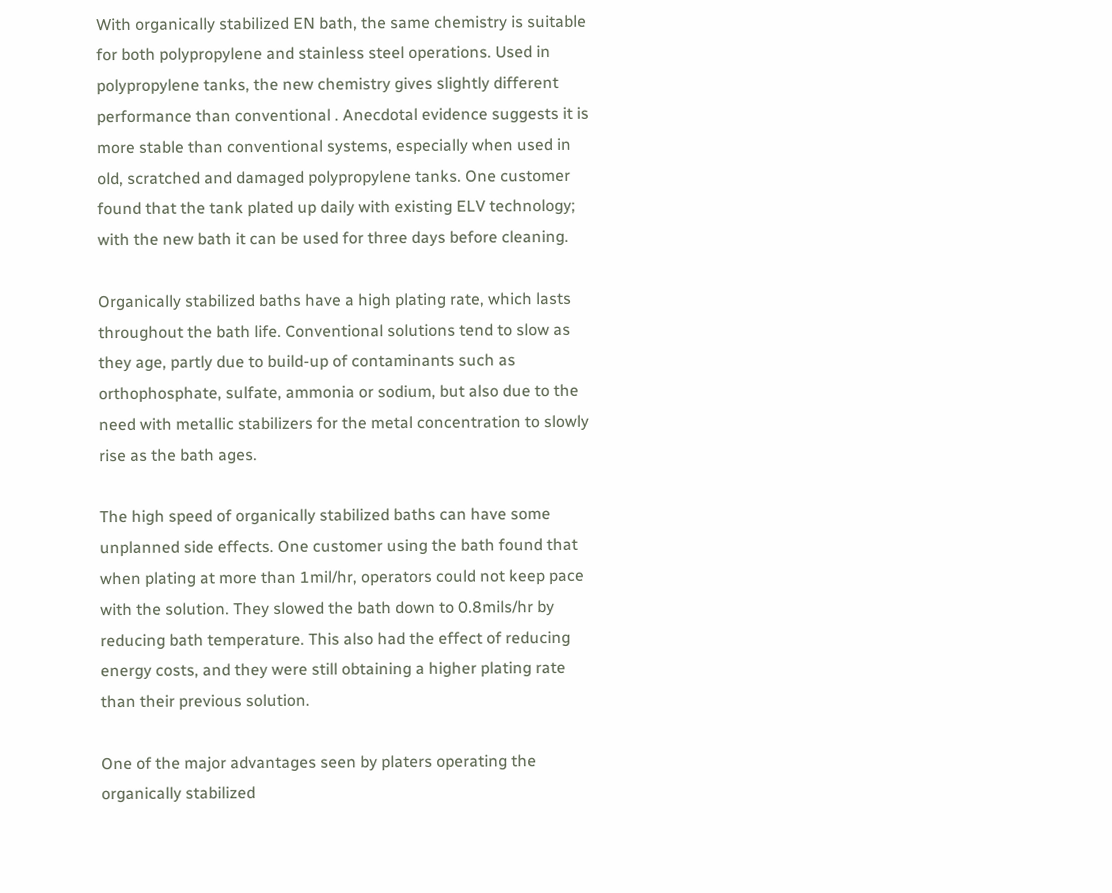With organically stabilized EN bath, the same chemistry is suitable for both polypropylene and stainless steel operations. Used in polypropylene tanks, the new chemistry gives slightly different performance than conventional . Anecdotal evidence suggests it is more stable than conventional systems, especially when used in old, scratched and damaged polypropylene tanks. One customer found that the tank plated up daily with existing ELV technology; with the new bath it can be used for three days before cleaning.

Organically stabilized baths have a high plating rate, which lasts throughout the bath life. Conventional solutions tend to slow as they age, partly due to build-up of contaminants such as orthophosphate, sulfate, ammonia or sodium, but also due to the need with metallic stabilizers for the metal concentration to slowly rise as the bath ages.

The high speed of organically stabilized baths can have some unplanned side effects. One customer using the bath found that when plating at more than 1mil/hr, operators could not keep pace with the solution. They slowed the bath down to 0.8mils/hr by reducing bath temperature. This also had the effect of reducing energy costs, and they were still obtaining a higher plating rate than their previous solution.

One of the major advantages seen by platers operating the organically stabilized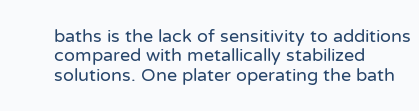baths is the lack of sensitivity to additions compared with metallically stabilized solutions. One plater operating the bath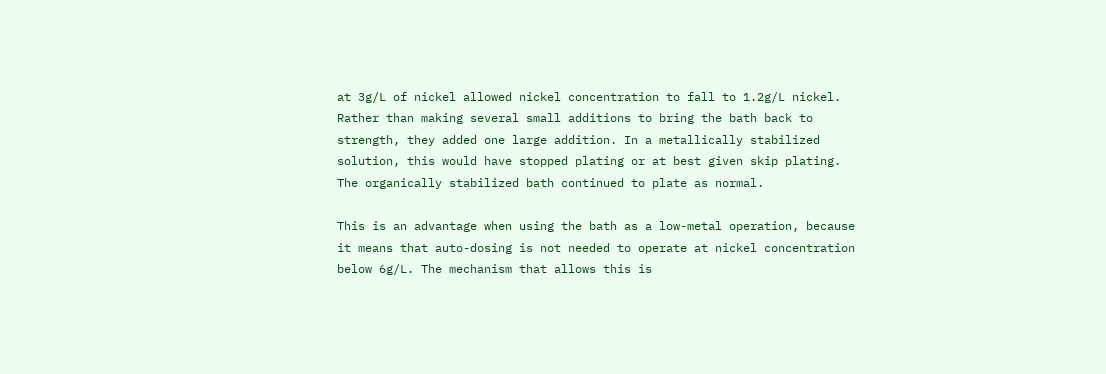at 3g/L of nickel allowed nickel concentration to fall to 1.2g/L nickel. Rather than making several small additions to bring the bath back to strength, they added one large addition. In a metallically stabilized solution, this would have stopped plating or at best given skip plating. The organically stabilized bath continued to plate as normal.

This is an advantage when using the bath as a low-metal operation, because it means that auto-dosing is not needed to operate at nickel concentration below 6g/L. The mechanism that allows this is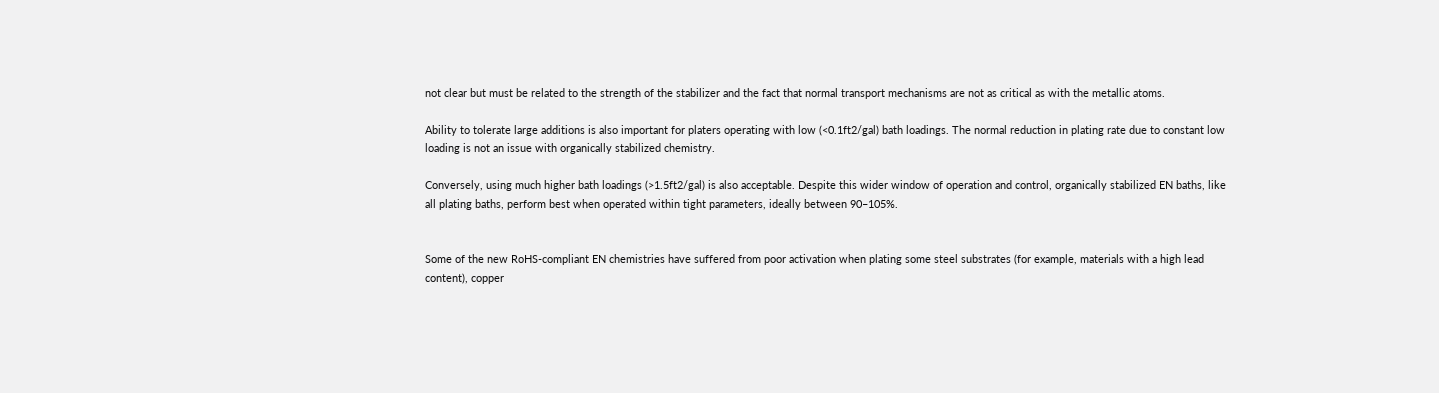not clear but must be related to the strength of the stabilizer and the fact that normal transport mechanisms are not as critical as with the metallic atoms.

Ability to tolerate large additions is also important for platers operating with low (<0.1ft2/gal) bath loadings. The normal reduction in plating rate due to constant low loading is not an issue with organically stabilized chemistry.

Conversely, using much higher bath loadings (>1.5ft2/gal) is also acceptable. Despite this wider window of operation and control, organically stabilized EN baths, like all plating baths, perform best when operated within tight parameters, ideally between 90–105%.


Some of the new RoHS-compliant EN chemistries have suffered from poor activation when plating some steel substrates (for example, materials with a high lead content), copper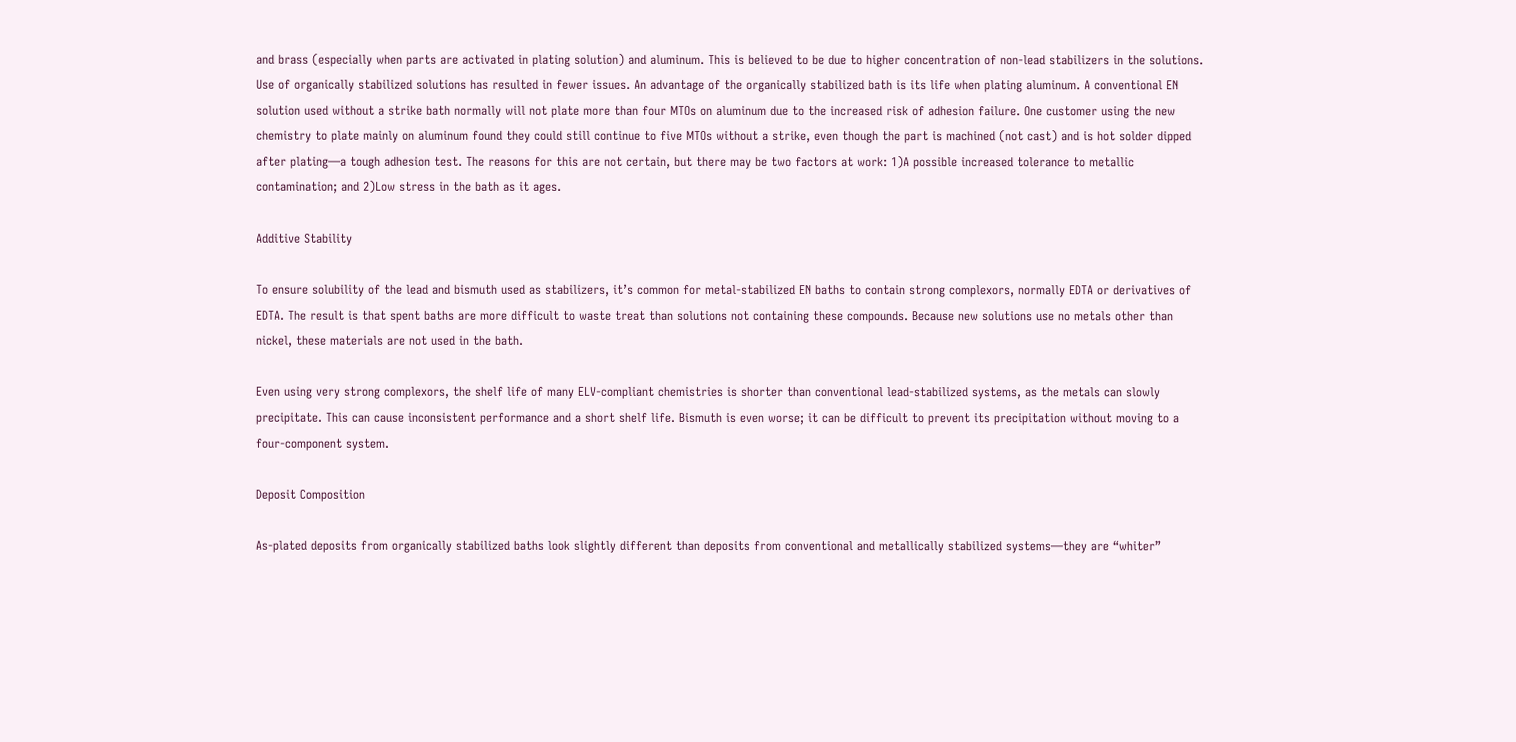and brass (especially when parts are activated in plating solution) and aluminum. This is believed to be due to higher concentration of non-lead stabilizers in the solutions. Use of organically stabilized solutions has resulted in fewer issues. An advantage of the organically stabilized bath is its life when plating aluminum. A conventional EN solution used without a strike bath normally will not plate more than four MTOs on aluminum due to the increased risk of adhesion failure. One customer using the new chemistry to plate mainly on aluminum found they could still continue to five MTOs without a strike, even though the part is machined (not cast) and is hot solder dipped after plating—a tough adhesion test. The reasons for this are not certain, but there may be two factors at work: 1)A possible increased tolerance to metallic contamination; and 2)Low stress in the bath as it ages.

Additive Stability

To ensure solubility of the lead and bismuth used as stabilizers, it’s common for metal-stabilized EN baths to contain strong complexors, normally EDTA or derivatives of EDTA. The result is that spent baths are more difficult to waste treat than solutions not containing these compounds. Because new solutions use no metals other than nickel, these materials are not used in the bath.

Even using very strong complexors, the shelf life of many ELV-compliant chemistries is shorter than conventional lead-stabilized systems, as the metals can slowly precipitate. This can cause inconsistent performance and a short shelf life. Bismuth is even worse; it can be difficult to prevent its precipitation without moving to a four-component system.

Deposit Composition

As-plated deposits from organically stabilized baths look slightly different than deposits from conventional and metallically stabilized systems—they are “whiter”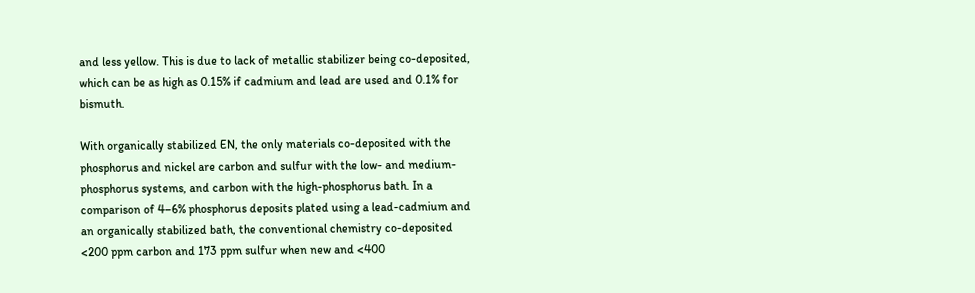and less yellow. This is due to lack of metallic stabilizer being co-deposited, which can be as high as 0.15% if cadmium and lead are used and 0.1% for bismuth.

With organically stabilized EN, the only materials co-deposited with the phosphorus and nickel are carbon and sulfur with the low- and medium-phosphorus systems, and carbon with the high-phosphorus bath. In a comparison of 4–6% phosphorus deposits plated using a lead-cadmium and an organically stabilized bath, the conventional chemistry co-deposited <200 ppm carbon and 173 ppm sulfur when new and <400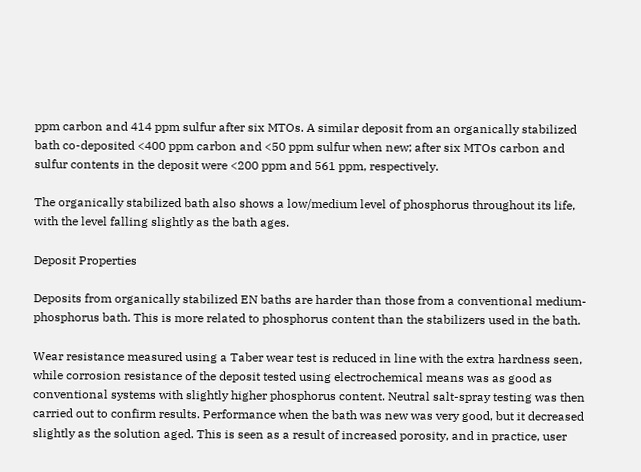ppm carbon and 414 ppm sulfur after six MTOs. A similar deposit from an organically stabilized bath co-deposited <400 ppm carbon and <50 ppm sulfur when new; after six MTOs carbon and sulfur contents in the deposit were <200 ppm and 561 ppm, respectively.

The organically stabilized bath also shows a low/medium level of phosphorus throughout its life, with the level falling slightly as the bath ages.

Deposit Properties

Deposits from organically stabilized EN baths are harder than those from a conventional medium-phosphorus bath. This is more related to phosphorus content than the stabilizers used in the bath.

Wear resistance measured using a Taber wear test is reduced in line with the extra hardness seen, while corrosion resistance of the deposit tested using electrochemical means was as good as conventional systems with slightly higher phosphorus content. Neutral salt-spray testing was then carried out to confirm results. Performance when the bath was new was very good, but it decreased slightly as the solution aged. This is seen as a result of increased porosity, and in practice, user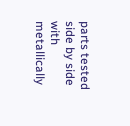parts tested side by side with metallically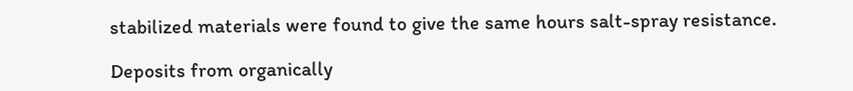stabilized materials were found to give the same hours salt-spray resistance.

Deposits from organically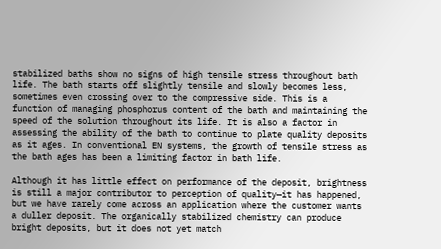stabilized baths show no signs of high tensile stress throughout bath life. The bath starts off slightly tensile and slowly becomes less, sometimes even crossing over to the compressive side. This is a function of managing phosphorus content of the bath and maintaining the speed of the solution throughout its life. It is also a factor in assessing the ability of the bath to continue to plate quality deposits as it ages. In conventional EN systems, the growth of tensile stress as the bath ages has been a limiting factor in bath life.

Although it has little effect on performance of the deposit, brightness is still a major contributor to perception of quality—it has happened, but we have rarely come across an application where the customer wants a duller deposit. The organically stabilized chemistry can produce bright deposits, but it does not yet match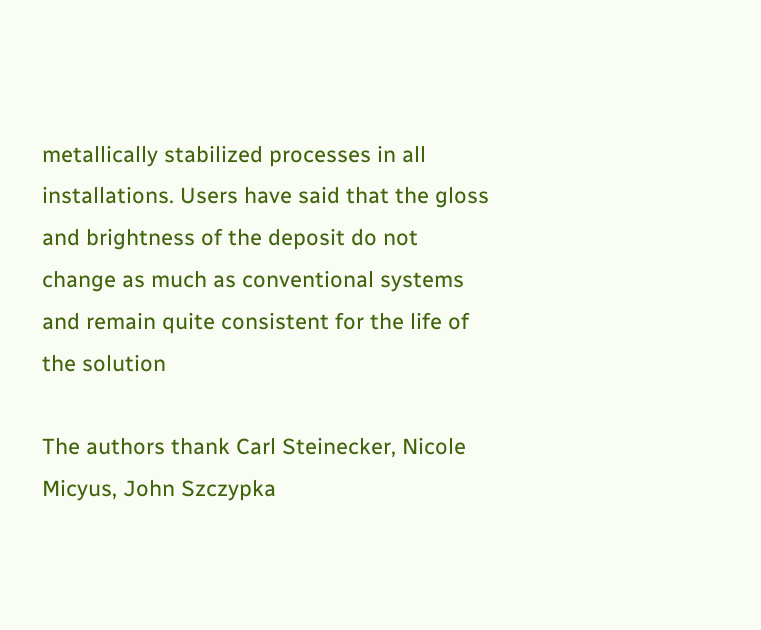metallically stabilized processes in all installations. Users have said that the gloss and brightness of the deposit do not change as much as conventional systems and remain quite consistent for the life of the solution

The authors thank Carl Steinecker, Nicole Micyus, John Szczypka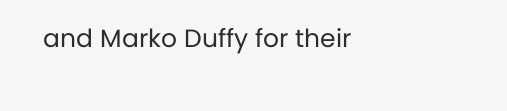and Marko Duffy for their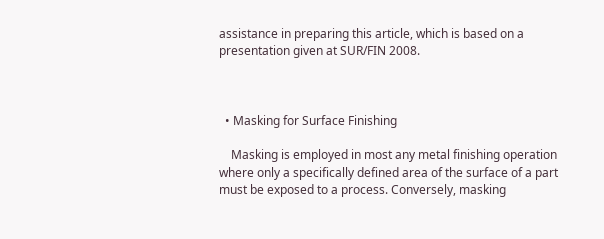assistance in preparing this article, which is based on a presentation given at SUR/FIN 2008.



  • Masking for Surface Finishing

    Masking is employed in most any metal finishing operation where only a specifically defined area of the surface of a part must be exposed to a process. Conversely, masking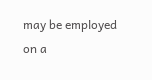may be employed on a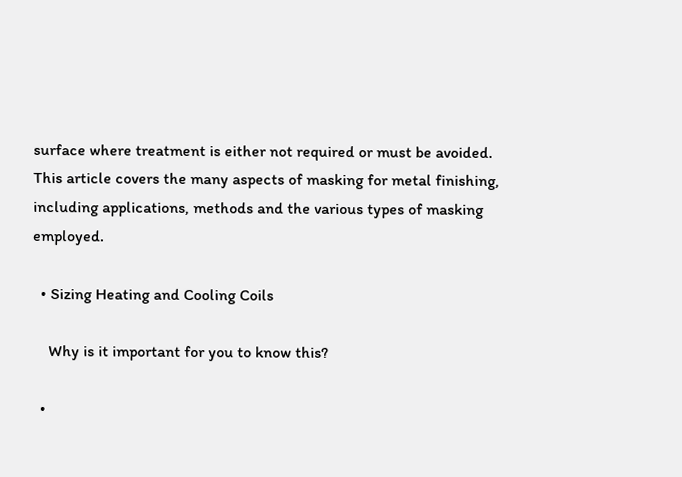surface where treatment is either not required or must be avoided. This article covers the many aspects of masking for metal finishing, including applications, methods and the various types of masking employed.

  • Sizing Heating and Cooling Coils

    Why is it important for you to know this?

  •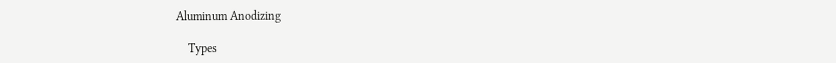Aluminum Anodizing

    Types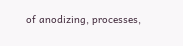of anodizing, processes,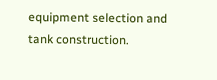equipment selection and tank construction.